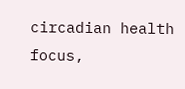circadian health focus,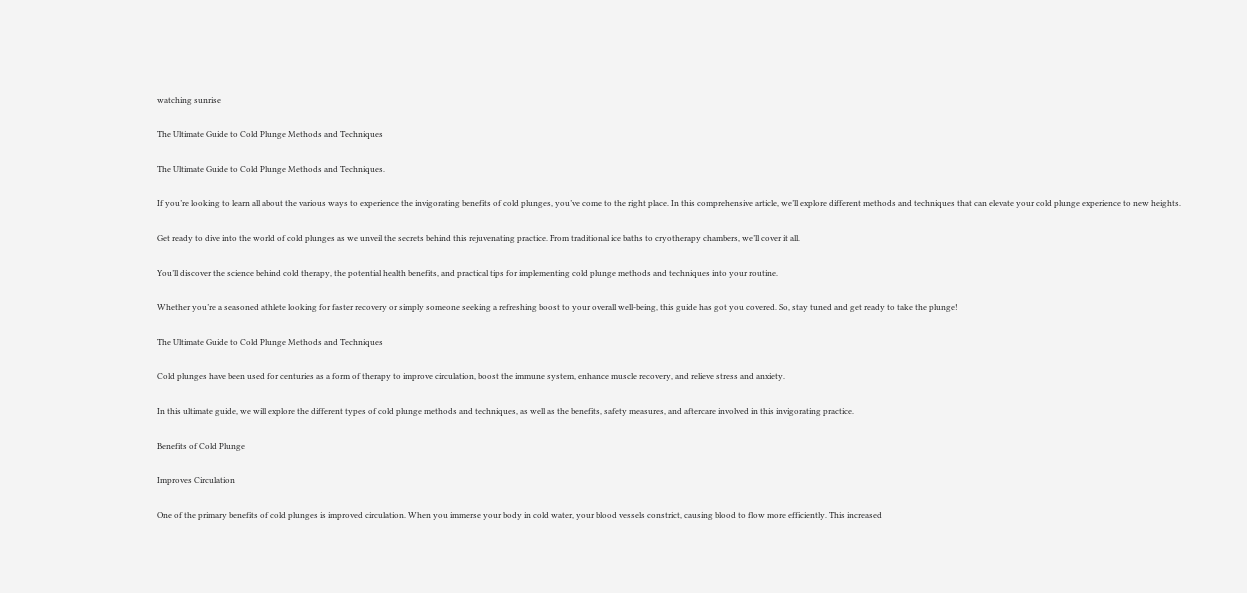watching sunrise

The Ultimate Guide to Cold Plunge Methods and Techniques

The Ultimate Guide to Cold Plunge Methods and Techniques.

If you’re looking to learn all about the various ways to experience the invigorating benefits of cold plunges, you’ve come to the right place. In this comprehensive article, we’ll explore different methods and techniques that can elevate your cold plunge experience to new heights.

Get ready to dive into the world of cold plunges as we unveil the secrets behind this rejuvenating practice. From traditional ice baths to cryotherapy chambers, we’ll cover it all.

You’ll discover the science behind cold therapy, the potential health benefits, and practical tips for implementing cold plunge methods and techniques into your routine.

Whether you’re a seasoned athlete looking for faster recovery or simply someone seeking a refreshing boost to your overall well-being, this guide has got you covered. So, stay tuned and get ready to take the plunge!

The Ultimate Guide to Cold Plunge Methods and Techniques

Cold plunges have been used for centuries as a form of therapy to improve circulation, boost the immune system, enhance muscle recovery, and relieve stress and anxiety.

In this ultimate guide, we will explore the different types of cold plunge methods and techniques, as well as the benefits, safety measures, and aftercare involved in this invigorating practice.

Benefits of Cold Plunge

Improves Circulation

One of the primary benefits of cold plunges is improved circulation. When you immerse your body in cold water, your blood vessels constrict, causing blood to flow more efficiently. This increased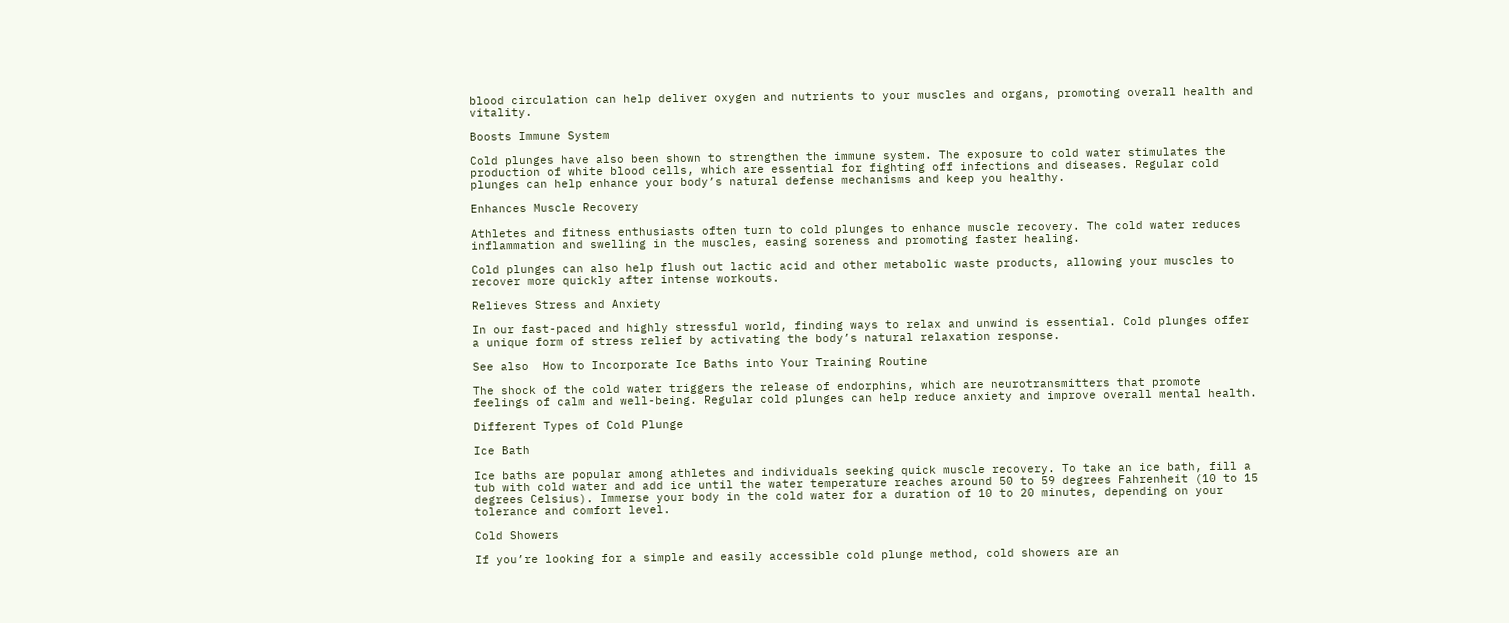blood circulation can help deliver oxygen and nutrients to your muscles and organs, promoting overall health and vitality.

Boosts Immune System

Cold plunges have also been shown to strengthen the immune system. The exposure to cold water stimulates the production of white blood cells, which are essential for fighting off infections and diseases. Regular cold plunges can help enhance your body’s natural defense mechanisms and keep you healthy.

Enhances Muscle Recovery

Athletes and fitness enthusiasts often turn to cold plunges to enhance muscle recovery. The cold water reduces inflammation and swelling in the muscles, easing soreness and promoting faster healing.

Cold plunges can also help flush out lactic acid and other metabolic waste products, allowing your muscles to recover more quickly after intense workouts.

Relieves Stress and Anxiety

In our fast-paced and highly stressful world, finding ways to relax and unwind is essential. Cold plunges offer a unique form of stress relief by activating the body’s natural relaxation response.

See also  How to Incorporate Ice Baths into Your Training Routine

The shock of the cold water triggers the release of endorphins, which are neurotransmitters that promote feelings of calm and well-being. Regular cold plunges can help reduce anxiety and improve overall mental health.

Different Types of Cold Plunge

Ice Bath

Ice baths are popular among athletes and individuals seeking quick muscle recovery. To take an ice bath, fill a tub with cold water and add ice until the water temperature reaches around 50 to 59 degrees Fahrenheit (10 to 15 degrees Celsius). Immerse your body in the cold water for a duration of 10 to 20 minutes, depending on your tolerance and comfort level.

Cold Showers

If you’re looking for a simple and easily accessible cold plunge method, cold showers are an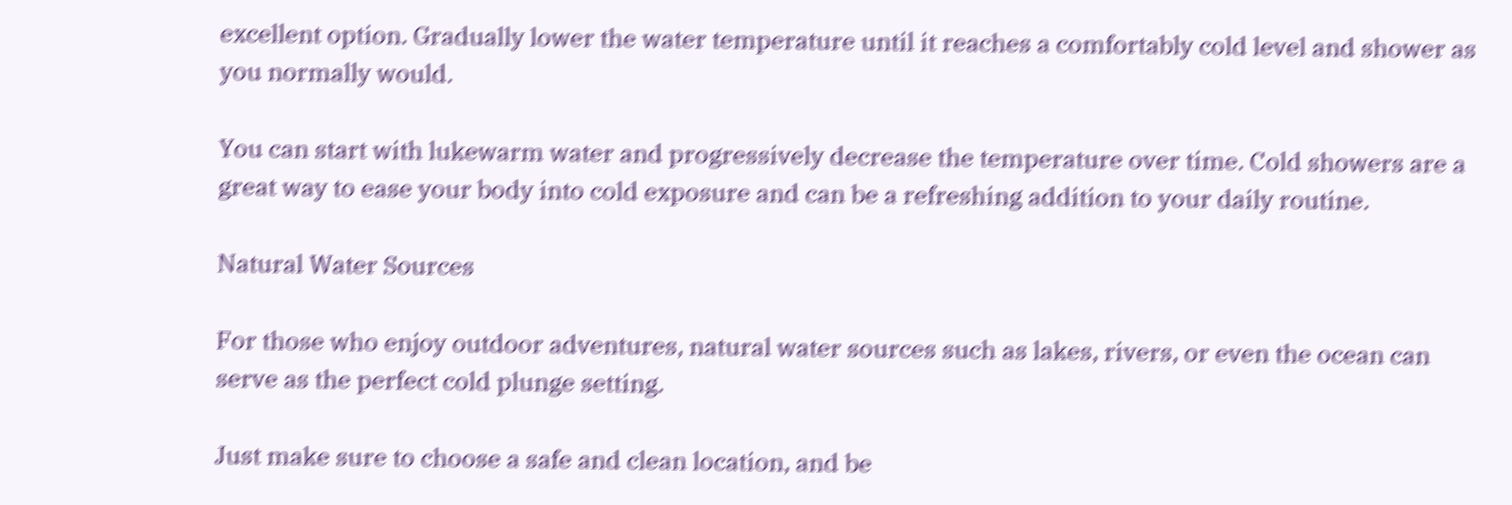excellent option. Gradually lower the water temperature until it reaches a comfortably cold level and shower as you normally would.

You can start with lukewarm water and progressively decrease the temperature over time. Cold showers are a great way to ease your body into cold exposure and can be a refreshing addition to your daily routine.

Natural Water Sources

For those who enjoy outdoor adventures, natural water sources such as lakes, rivers, or even the ocean can serve as the perfect cold plunge setting.

Just make sure to choose a safe and clean location, and be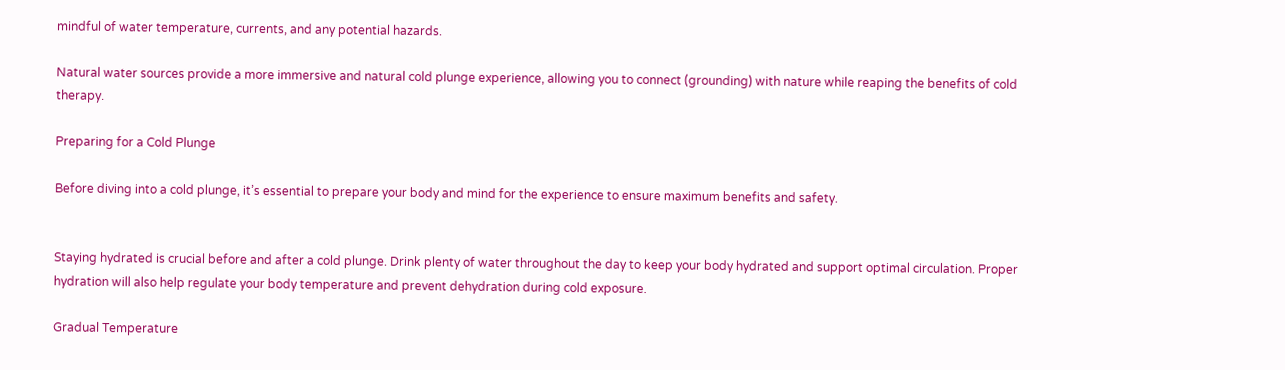mindful of water temperature, currents, and any potential hazards.

Natural water sources provide a more immersive and natural cold plunge experience, allowing you to connect (grounding) with nature while reaping the benefits of cold therapy.

Preparing for a Cold Plunge

Before diving into a cold plunge, it’s essential to prepare your body and mind for the experience to ensure maximum benefits and safety.


Staying hydrated is crucial before and after a cold plunge. Drink plenty of water throughout the day to keep your body hydrated and support optimal circulation. Proper hydration will also help regulate your body temperature and prevent dehydration during cold exposure.

Gradual Temperature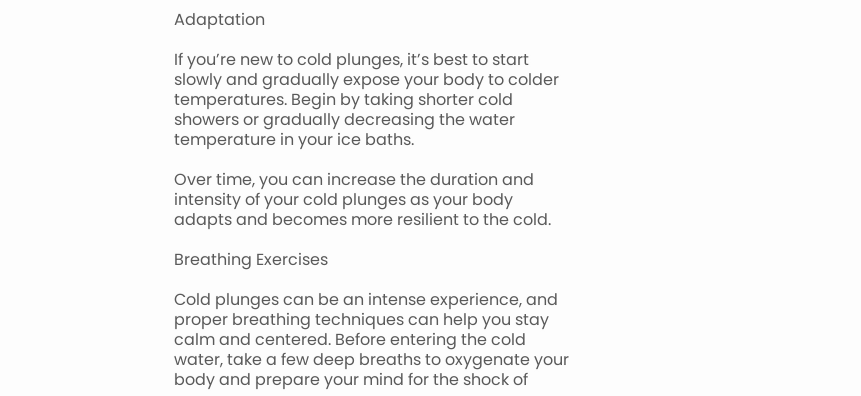Adaptation

If you’re new to cold plunges, it’s best to start slowly and gradually expose your body to colder temperatures. Begin by taking shorter cold showers or gradually decreasing the water temperature in your ice baths.

Over time, you can increase the duration and intensity of your cold plunges as your body adapts and becomes more resilient to the cold.

Breathing Exercises

Cold plunges can be an intense experience, and proper breathing techniques can help you stay calm and centered. Before entering the cold water, take a few deep breaths to oxygenate your body and prepare your mind for the shock of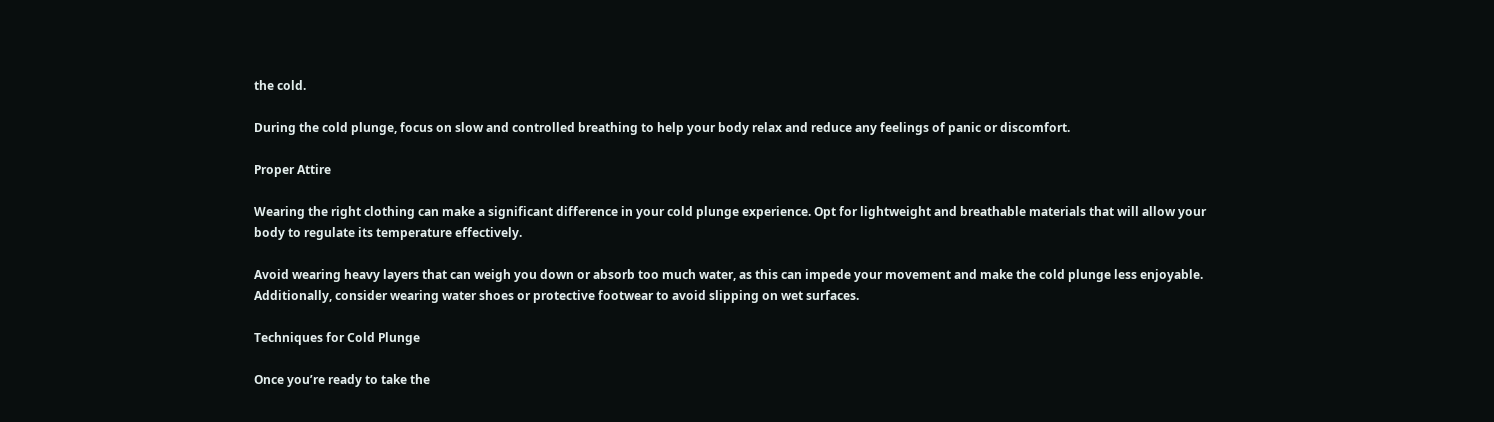the cold.

During the cold plunge, focus on slow and controlled breathing to help your body relax and reduce any feelings of panic or discomfort.

Proper Attire

Wearing the right clothing can make a significant difference in your cold plunge experience. Opt for lightweight and breathable materials that will allow your body to regulate its temperature effectively.

Avoid wearing heavy layers that can weigh you down or absorb too much water, as this can impede your movement and make the cold plunge less enjoyable. Additionally, consider wearing water shoes or protective footwear to avoid slipping on wet surfaces.

Techniques for Cold Plunge

Once you’re ready to take the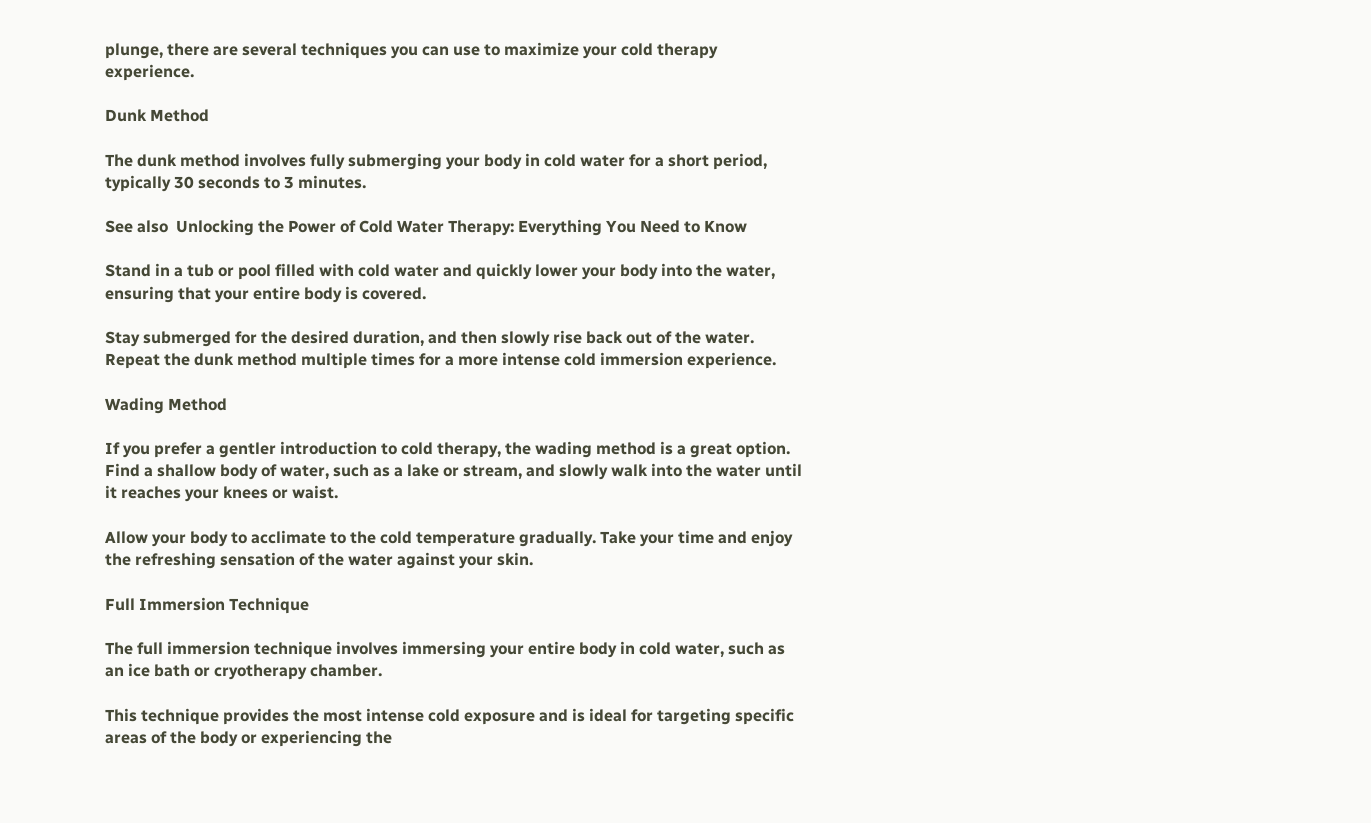plunge, there are several techniques you can use to maximize your cold therapy experience.

Dunk Method

The dunk method involves fully submerging your body in cold water for a short period, typically 30 seconds to 3 minutes.

See also  Unlocking the Power of Cold Water Therapy: Everything You Need to Know

Stand in a tub or pool filled with cold water and quickly lower your body into the water, ensuring that your entire body is covered.

Stay submerged for the desired duration, and then slowly rise back out of the water. Repeat the dunk method multiple times for a more intense cold immersion experience.

Wading Method

If you prefer a gentler introduction to cold therapy, the wading method is a great option. Find a shallow body of water, such as a lake or stream, and slowly walk into the water until it reaches your knees or waist.

Allow your body to acclimate to the cold temperature gradually. Take your time and enjoy the refreshing sensation of the water against your skin.

Full Immersion Technique

The full immersion technique involves immersing your entire body in cold water, such as an ice bath or cryotherapy chamber.

This technique provides the most intense cold exposure and is ideal for targeting specific areas of the body or experiencing the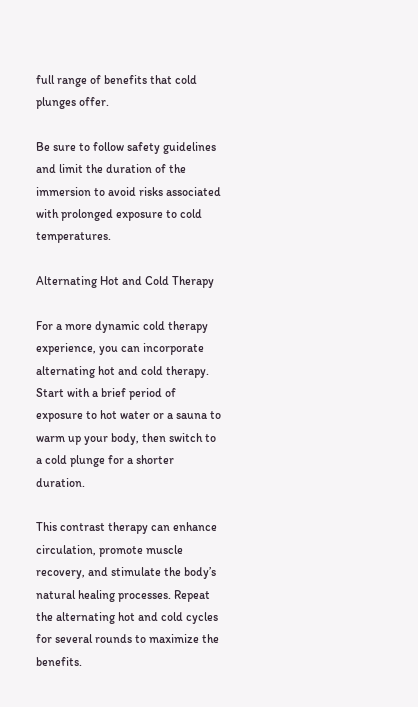full range of benefits that cold plunges offer.

Be sure to follow safety guidelines and limit the duration of the immersion to avoid risks associated with prolonged exposure to cold temperatures.

Alternating Hot and Cold Therapy

For a more dynamic cold therapy experience, you can incorporate alternating hot and cold therapy. Start with a brief period of exposure to hot water or a sauna to warm up your body, then switch to a cold plunge for a shorter duration.

This contrast therapy can enhance circulation, promote muscle recovery, and stimulate the body’s natural healing processes. Repeat the alternating hot and cold cycles for several rounds to maximize the benefits.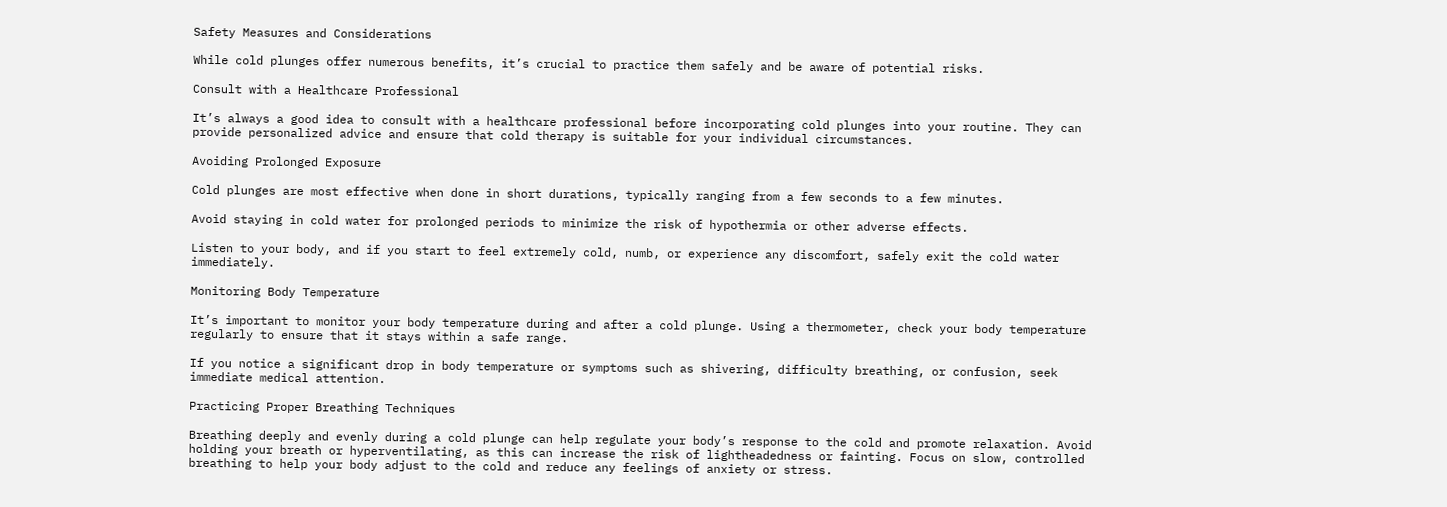Safety Measures and Considerations

While cold plunges offer numerous benefits, it’s crucial to practice them safely and be aware of potential risks.

Consult with a Healthcare Professional

It’s always a good idea to consult with a healthcare professional before incorporating cold plunges into your routine. They can provide personalized advice and ensure that cold therapy is suitable for your individual circumstances.

Avoiding Prolonged Exposure

Cold plunges are most effective when done in short durations, typically ranging from a few seconds to a few minutes.

Avoid staying in cold water for prolonged periods to minimize the risk of hypothermia or other adverse effects.

Listen to your body, and if you start to feel extremely cold, numb, or experience any discomfort, safely exit the cold water immediately.

Monitoring Body Temperature

It’s important to monitor your body temperature during and after a cold plunge. Using a thermometer, check your body temperature regularly to ensure that it stays within a safe range.

If you notice a significant drop in body temperature or symptoms such as shivering, difficulty breathing, or confusion, seek immediate medical attention.

Practicing Proper Breathing Techniques

Breathing deeply and evenly during a cold plunge can help regulate your body’s response to the cold and promote relaxation. Avoid holding your breath or hyperventilating, as this can increase the risk of lightheadedness or fainting. Focus on slow, controlled breathing to help your body adjust to the cold and reduce any feelings of anxiety or stress.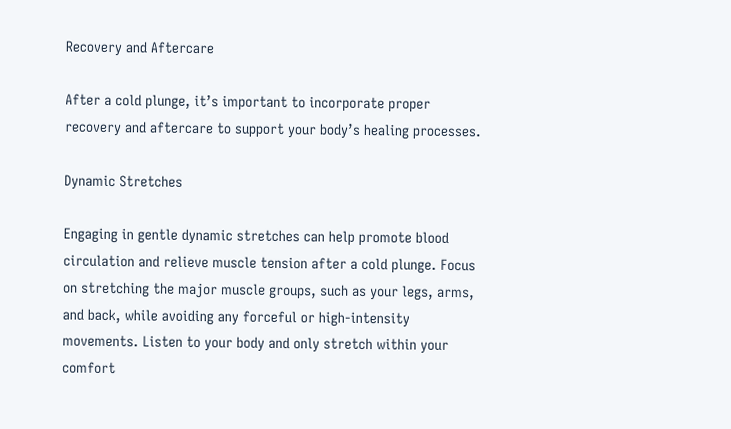Recovery and Aftercare

After a cold plunge, it’s important to incorporate proper recovery and aftercare to support your body’s healing processes.

Dynamic Stretches

Engaging in gentle dynamic stretches can help promote blood circulation and relieve muscle tension after a cold plunge. Focus on stretching the major muscle groups, such as your legs, arms, and back, while avoiding any forceful or high-intensity movements. Listen to your body and only stretch within your comfort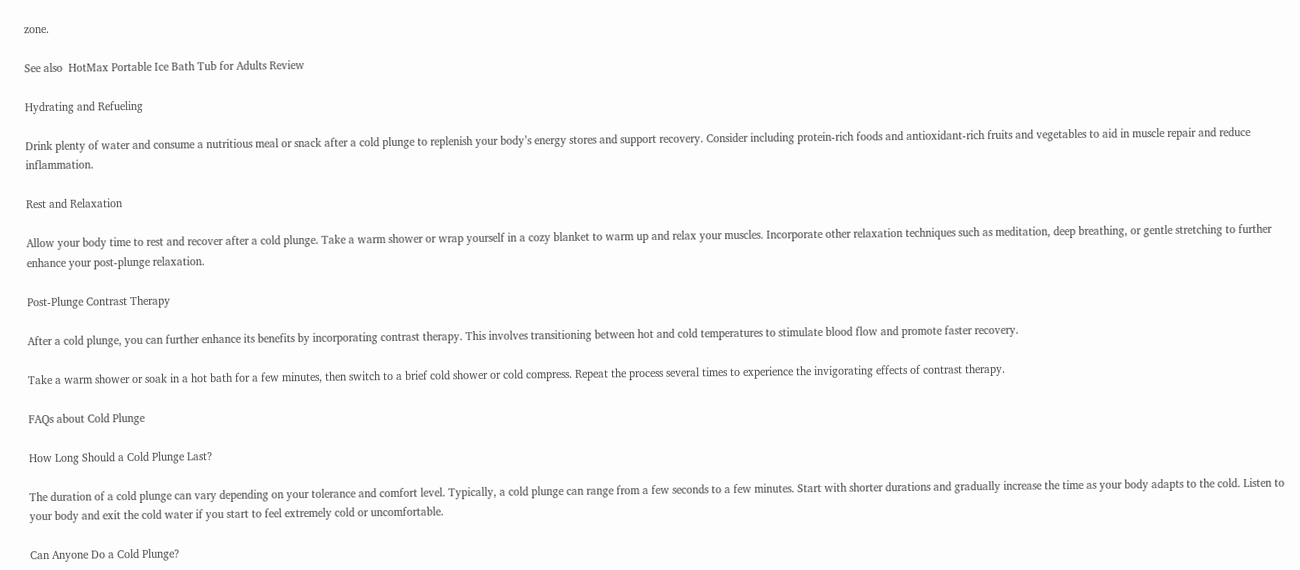zone.

See also  HotMax Portable Ice Bath Tub for Adults Review

Hydrating and Refueling

Drink plenty of water and consume a nutritious meal or snack after a cold plunge to replenish your body’s energy stores and support recovery. Consider including protein-rich foods and antioxidant-rich fruits and vegetables to aid in muscle repair and reduce inflammation.

Rest and Relaxation

Allow your body time to rest and recover after a cold plunge. Take a warm shower or wrap yourself in a cozy blanket to warm up and relax your muscles. Incorporate other relaxation techniques such as meditation, deep breathing, or gentle stretching to further enhance your post-plunge relaxation.

Post-Plunge Contrast Therapy

After a cold plunge, you can further enhance its benefits by incorporating contrast therapy. This involves transitioning between hot and cold temperatures to stimulate blood flow and promote faster recovery.

Take a warm shower or soak in a hot bath for a few minutes, then switch to a brief cold shower or cold compress. Repeat the process several times to experience the invigorating effects of contrast therapy.

FAQs about Cold Plunge

How Long Should a Cold Plunge Last?

The duration of a cold plunge can vary depending on your tolerance and comfort level. Typically, a cold plunge can range from a few seconds to a few minutes. Start with shorter durations and gradually increase the time as your body adapts to the cold. Listen to your body and exit the cold water if you start to feel extremely cold or uncomfortable.

Can Anyone Do a Cold Plunge?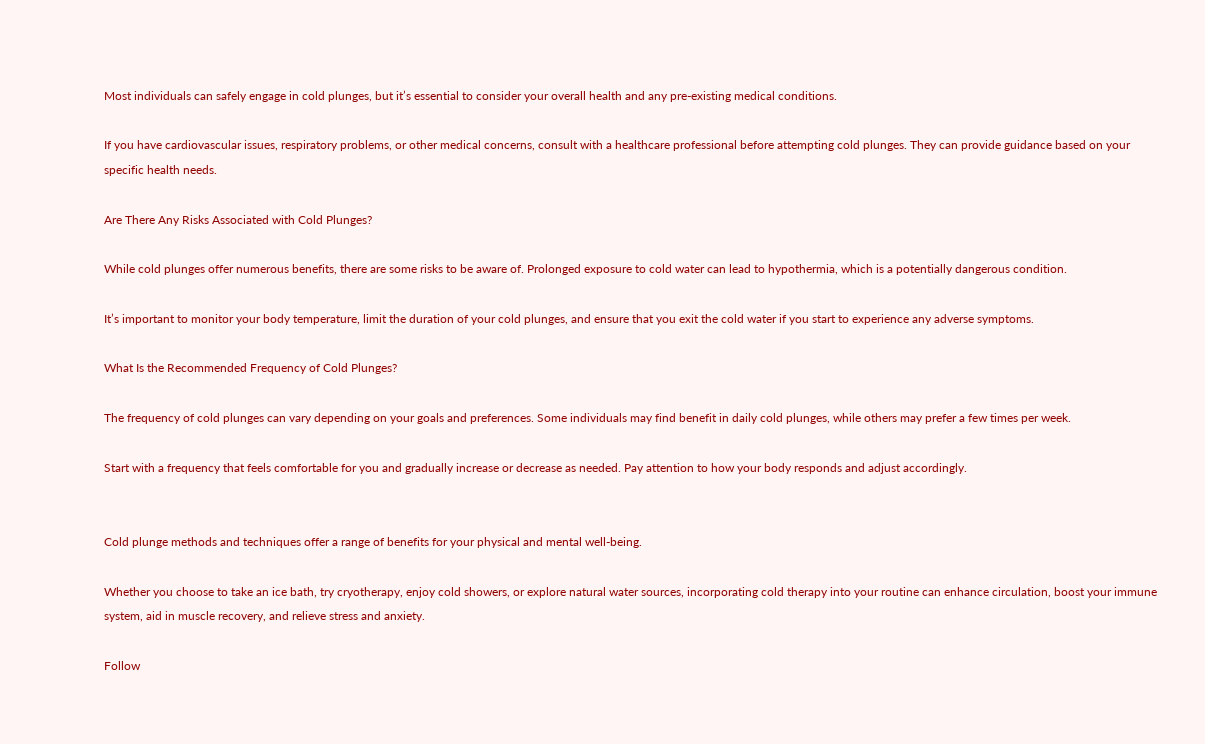Most individuals can safely engage in cold plunges, but it’s essential to consider your overall health and any pre-existing medical conditions.

If you have cardiovascular issues, respiratory problems, or other medical concerns, consult with a healthcare professional before attempting cold plunges. They can provide guidance based on your specific health needs.

Are There Any Risks Associated with Cold Plunges?

While cold plunges offer numerous benefits, there are some risks to be aware of. Prolonged exposure to cold water can lead to hypothermia, which is a potentially dangerous condition.

It’s important to monitor your body temperature, limit the duration of your cold plunges, and ensure that you exit the cold water if you start to experience any adverse symptoms.

What Is the Recommended Frequency of Cold Plunges?

The frequency of cold plunges can vary depending on your goals and preferences. Some individuals may find benefit in daily cold plunges, while others may prefer a few times per week.

Start with a frequency that feels comfortable for you and gradually increase or decrease as needed. Pay attention to how your body responds and adjust accordingly.


Cold plunge methods and techniques offer a range of benefits for your physical and mental well-being.

Whether you choose to take an ice bath, try cryotherapy, enjoy cold showers, or explore natural water sources, incorporating cold therapy into your routine can enhance circulation, boost your immune system, aid in muscle recovery, and relieve stress and anxiety.

Follow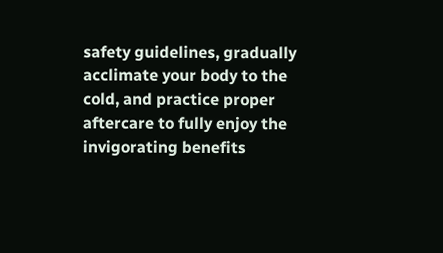safety guidelines, gradually acclimate your body to the cold, and practice proper aftercare to fully enjoy the invigorating benefits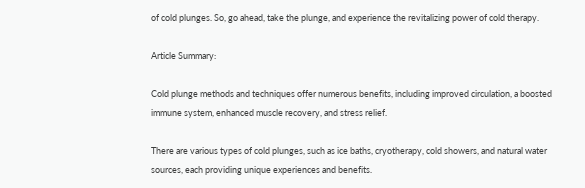of cold plunges. So, go ahead, take the plunge, and experience the revitalizing power of cold therapy.

Article Summary:

Cold plunge methods and techniques offer numerous benefits, including improved circulation, a boosted immune system, enhanced muscle recovery, and stress relief.

There are various types of cold plunges, such as ice baths, cryotherapy, cold showers, and natural water sources, each providing unique experiences and benefits.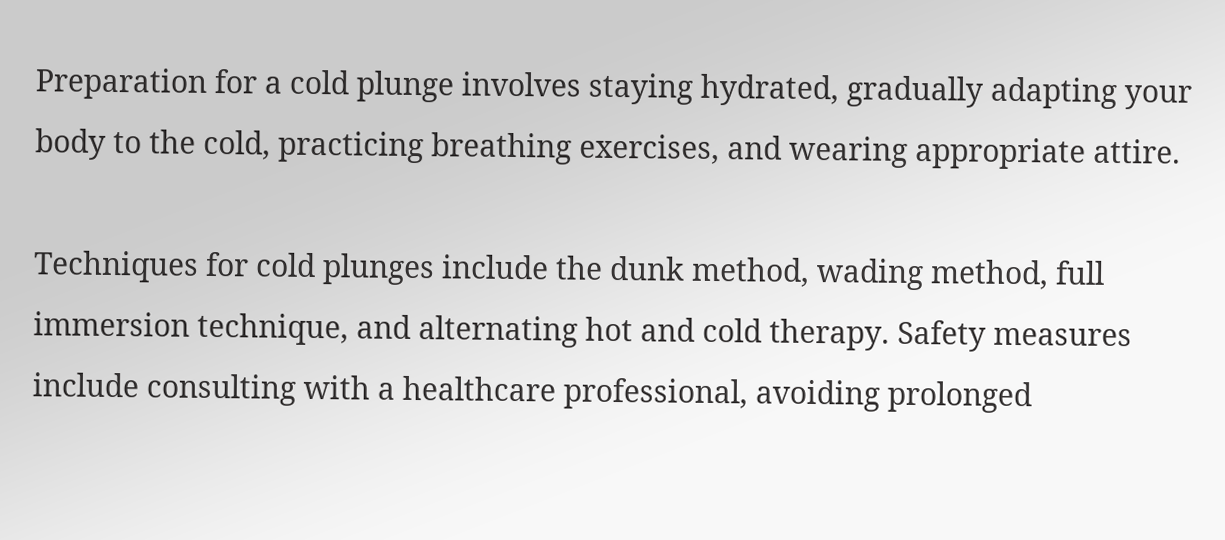Preparation for a cold plunge involves staying hydrated, gradually adapting your body to the cold, practicing breathing exercises, and wearing appropriate attire.

Techniques for cold plunges include the dunk method, wading method, full immersion technique, and alternating hot and cold therapy. Safety measures include consulting with a healthcare professional, avoiding prolonged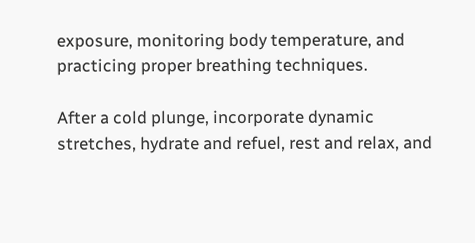exposure, monitoring body temperature, and practicing proper breathing techniques.

After a cold plunge, incorporate dynamic stretches, hydrate and refuel, rest and relax, and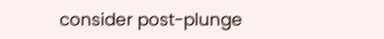consider post-plunge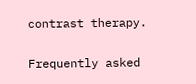contrast therapy.

Frequently asked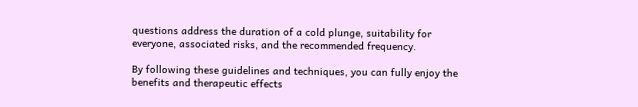questions address the duration of a cold plunge, suitability for everyone, associated risks, and the recommended frequency.

By following these guidelines and techniques, you can fully enjoy the benefits and therapeutic effects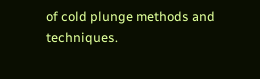of cold plunge methods and techniques.